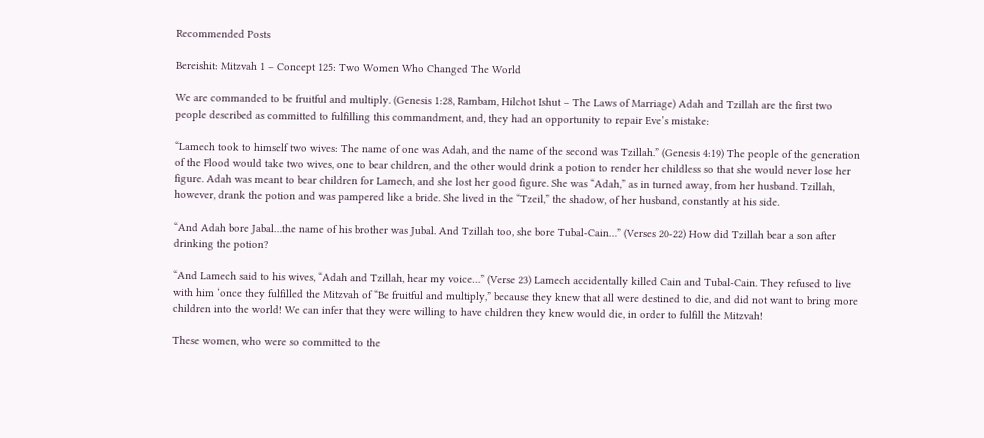Recommended Posts

Bereishit: Mitzvah 1 – Concept 125: Two Women Who Changed The World

We are commanded to be fruitful and multiply. (Genesis 1:28, Rambam, Hilchot Ishut – The Laws of Marriage) Adah and Tzillah are the first two people described as committed to fulfilling this commandment, and, they had an opportunity to repair Eve’s mistake:

“Lamech took to himself two wives: The name of one was Adah, and the name of the second was Tzillah.” (Genesis 4:19) The people of the generation of the Flood would take two wives, one to bear children, and the other would drink a potion to render her childless so that she would never lose her figure. Adah was meant to bear children for Lamech, and she lost her good figure. She was “Adah,” as in turned away, from her husband. Tzillah, however, drank the potion and was pampered like a bride. She lived in the “Tzeil,” the shadow, of her husband, constantly at his side.

“And Adah bore Jabal…the name of his brother was Jubal. And Tzillah too, she bore Tubal-Cain…” (Verses 20-22) How did Tzillah bear a son after drinking the potion?

“And Lamech said to his wives, “Adah and Tzillah, hear my voice…” (Verse 23) Lamech accidentally killed Cain and Tubal-Cain. They refused to live with him ‘once they fulfilled the Mitzvah of “Be fruitful and multiply,” because they knew that all were destined to die, and did not want to bring more children into the world! We can infer that they were willing to have children they knew would die, in order to fulfill the Mitzvah!

These women, who were so committed to the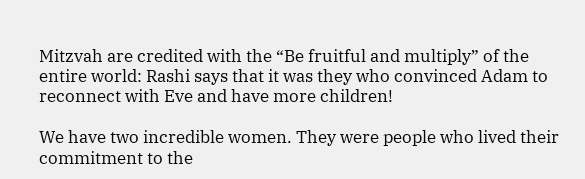Mitzvah are credited with the “Be fruitful and multiply” of the entire world: Rashi says that it was they who convinced Adam to reconnect with Eve and have more children!

We have two incredible women. They were people who lived their commitment to the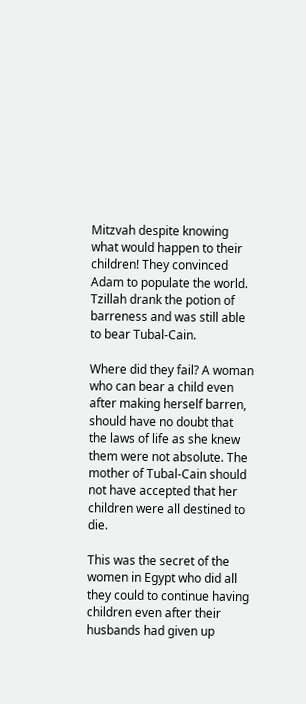Mitzvah despite knowing what would happen to their children! They convinced Adam to populate the world. Tzillah drank the potion of barreness and was still able to bear Tubal-Cain.

Where did they fail? A woman who can bear a child even after making herself barren, should have no doubt that the laws of life as she knew them were not absolute. The mother of Tubal-Cain should not have accepted that her children were all destined to die.

This was the secret of the women in Egypt who did all they could to continue having children even after their husbands had given up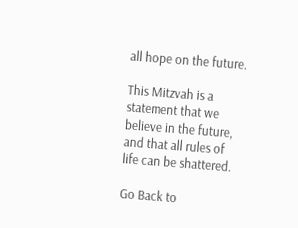all hope on the future.

This Mitzvah is a statement that we believe in the future, and that all rules of life can be shattered.

Go Back to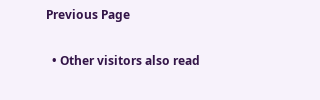Previous Page

  • Other visitors also read